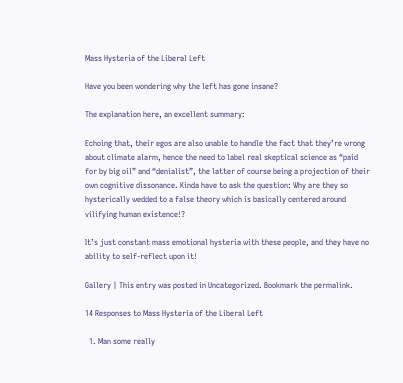Mass Hysteria of the Liberal Left

Have you been wondering why the left has gone insane?

The explanation here, an excellent summary:

Echoing that, their egos are also unable to handle the fact that they’re wrong about climate alarm, hence the need to label real skeptical science as “paid for by big oil” and “denialist”, the latter of course being a projection of their own cognitive dissonance. Kinda have to ask the question: Why are they so hysterically wedded to a false theory which is basically centered around vilifying human existence!?

It’s just constant mass emotional hysteria with these people, and they have no ability to self-reflect upon it!

Gallery | This entry was posted in Uncategorized. Bookmark the permalink.

14 Responses to Mass Hysteria of the Liberal Left

  1. Man some really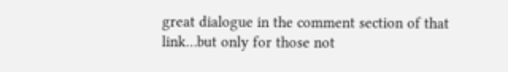great dialogue in the comment section of that link…but only for those not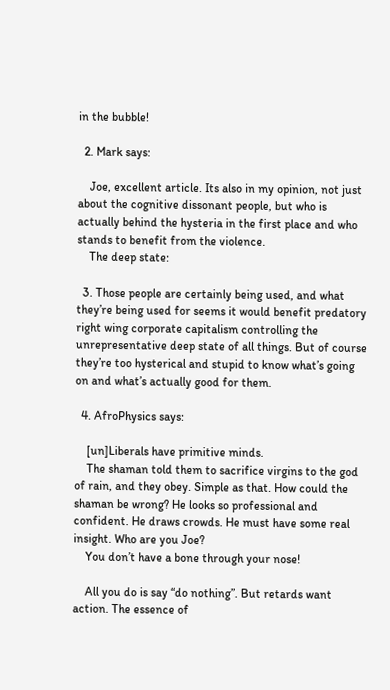in the bubble!

  2. Mark says:

    Joe, excellent article. Its also in my opinion, not just about the cognitive dissonant people, but who is actually behind the hysteria in the first place and who stands to benefit from the violence.
    The deep state:

  3. Those people are certainly being used, and what they’re being used for seems it would benefit predatory right wing corporate capitalism controlling the unrepresentative deep state of all things. But of course they’re too hysterical and stupid to know what’s going on and what’s actually good for them.

  4. AfroPhysics says:

    [un]Liberals have primitive minds.
    The shaman told them to sacrifice virgins to the god of rain, and they obey. Simple as that. How could the shaman be wrong? He looks so professional and confident. He draws crowds. He must have some real insight. Who are you Joe?
    You don’t have a bone through your nose!

    All you do is say “do nothing”. But retards want action. The essence of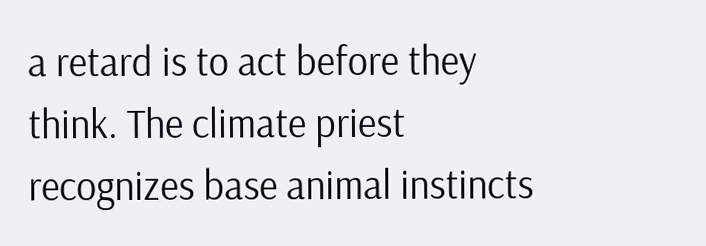a retard is to act before they think. The climate priest recognizes base animal instincts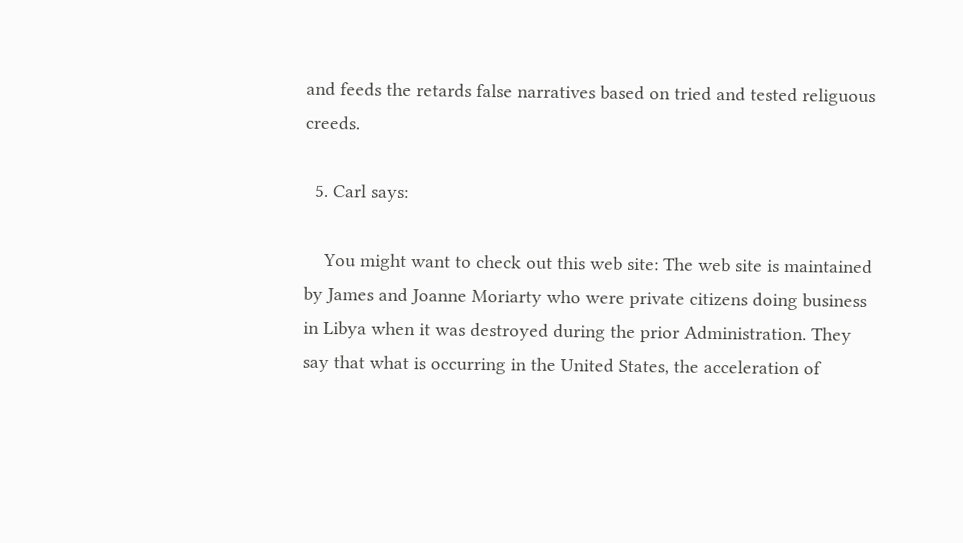and feeds the retards false narratives based on tried and tested religuous creeds.

  5. Carl says:

    You might want to check out this web site: The web site is maintained by James and Joanne Moriarty who were private citizens doing business in Libya when it was destroyed during the prior Administration. They say that what is occurring in the United States, the acceleration of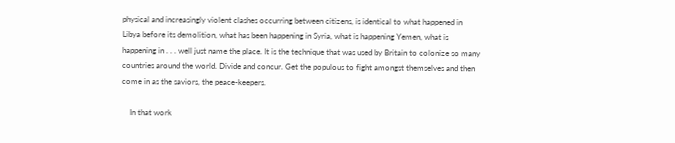physical and increasingly violent clashes occurring between citizens, is identical to what happened in Libya before its demolition, what has been happening in Syria, what is happening Yemen, what is happening in . . . well just name the place. It is the technique that was used by Britain to colonize so many countries around the world. Divide and concur. Get the populous to fight amongst themselves and then come in as the saviors, the peace-keepers.

    In that work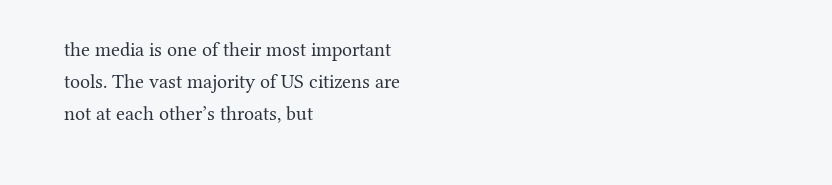the media is one of their most important tools. The vast majority of US citizens are not at each other’s throats, but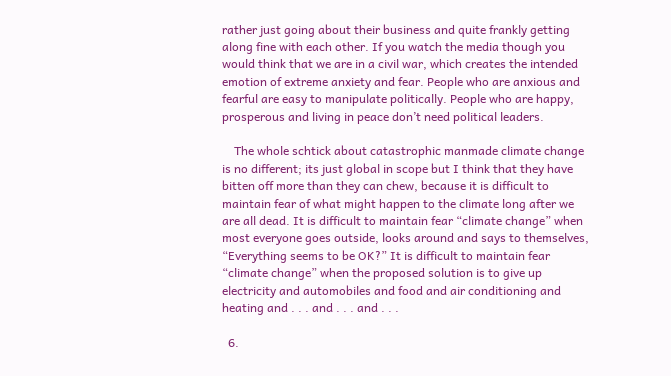rather just going about their business and quite frankly getting along fine with each other. If you watch the media though you would think that we are in a civil war, which creates the intended emotion of extreme anxiety and fear. People who are anxious and fearful are easy to manipulate politically. People who are happy, prosperous and living in peace don’t need political leaders.

    The whole schtick about catastrophic manmade climate change is no different; its just global in scope but I think that they have bitten off more than they can chew, because it is difficult to maintain fear of what might happen to the climate long after we are all dead. It is difficult to maintain fear “climate change” when most everyone goes outside, looks around and says to themselves, “Everything seems to be OK?” It is difficult to maintain fear “climate change” when the proposed solution is to give up electricity and automobiles and food and air conditioning and heating and . . . and . . . and . . .

  6.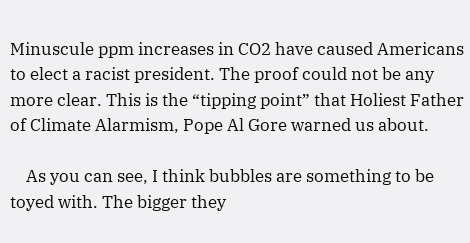Minuscule ppm increases in CO2 have caused Americans to elect a racist president. The proof could not be any more clear. This is the “tipping point” that Holiest Father of Climate Alarmism, Pope Al Gore warned us about.

    As you can see, I think bubbles are something to be toyed with. The bigger they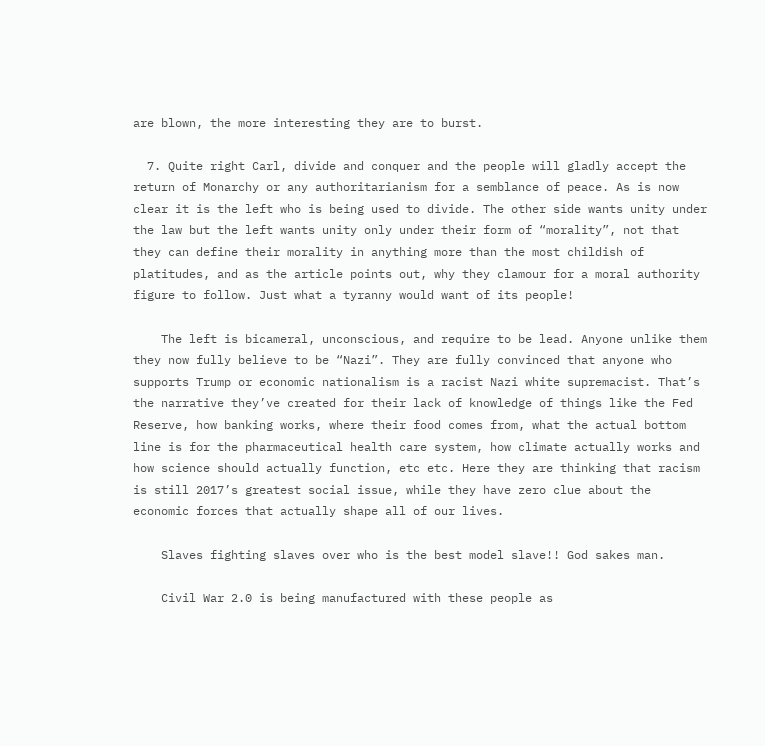are blown, the more interesting they are to burst.

  7. Quite right Carl, divide and conquer and the people will gladly accept the return of Monarchy or any authoritarianism for a semblance of peace. As is now clear it is the left who is being used to divide. The other side wants unity under the law but the left wants unity only under their form of “morality”, not that they can define their morality in anything more than the most childish of platitudes, and as the article points out, why they clamour for a moral authority figure to follow. Just what a tyranny would want of its people!

    The left is bicameral, unconscious, and require to be lead. Anyone unlike them they now fully believe to be “Nazi”. They are fully convinced that anyone who supports Trump or economic nationalism is a racist Nazi white supremacist. That’s the narrative they’ve created for their lack of knowledge of things like the Fed Reserve, how banking works, where their food comes from, what the actual bottom line is for the pharmaceutical health care system, how climate actually works and how science should actually function, etc etc. Here they are thinking that racism is still 2017’s greatest social issue, while they have zero clue about the economic forces that actually shape all of our lives.

    Slaves fighting slaves over who is the best model slave!! God sakes man.

    Civil War 2.0 is being manufactured with these people as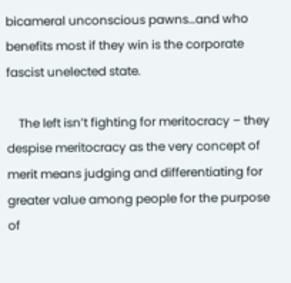bicameral unconscious pawns…and who benefits most if they win is the corporate fascist unelected state.

    The left isn’t fighting for meritocracy – they despise meritocracy as the very concept of merit means judging and differentiating for greater value among people for the purpose of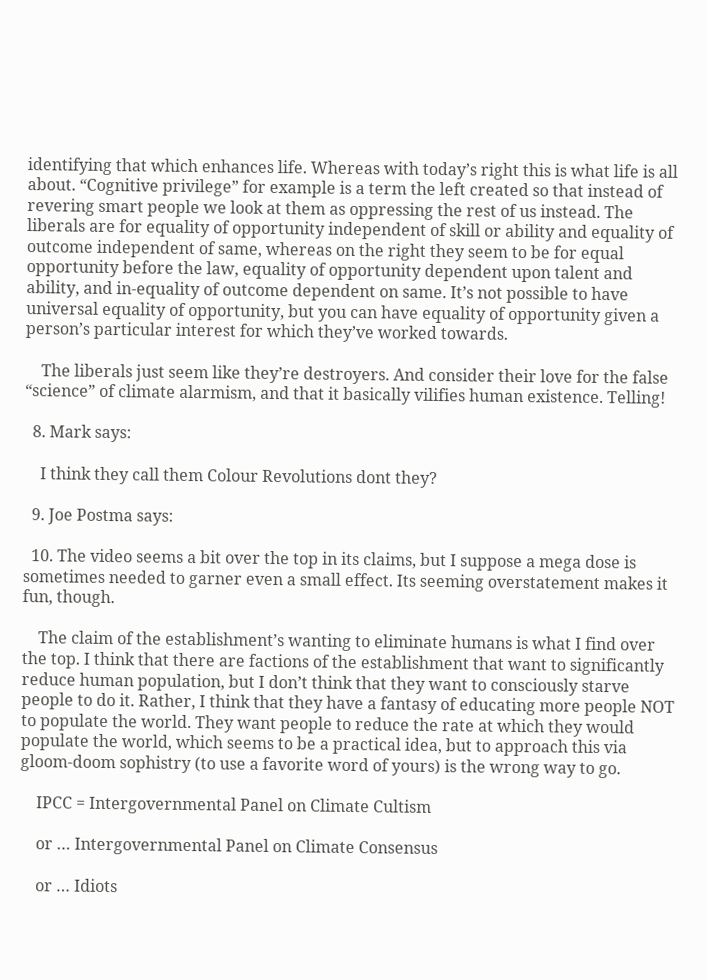identifying that which enhances life. Whereas with today’s right this is what life is all about. “Cognitive privilege” for example is a term the left created so that instead of revering smart people we look at them as oppressing the rest of us instead. The liberals are for equality of opportunity independent of skill or ability and equality of outcome independent of same, whereas on the right they seem to be for equal opportunity before the law, equality of opportunity dependent upon talent and ability, and in-equality of outcome dependent on same. It’s not possible to have universal equality of opportunity, but you can have equality of opportunity given a person’s particular interest for which they’ve worked towards.

    The liberals just seem like they’re destroyers. And consider their love for the false “science” of climate alarmism, and that it basically vilifies human existence. Telling!

  8. Mark says:

    I think they call them Colour Revolutions dont they?

  9. Joe Postma says:

  10. The video seems a bit over the top in its claims, but I suppose a mega dose is sometimes needed to garner even a small effect. Its seeming overstatement makes it fun, though.

    The claim of the establishment’s wanting to eliminate humans is what I find over the top. I think that there are factions of the establishment that want to significantly reduce human population, but I don’t think that they want to consciously starve people to do it. Rather, I think that they have a fantasy of educating more people NOT to populate the world. They want people to reduce the rate at which they would populate the world, which seems to be a practical idea, but to approach this via gloom-doom sophistry (to use a favorite word of yours) is the wrong way to go.

    IPCC = Intergovernmental Panel on Climate Cultism

    or … Intergovernmental Panel on Climate Consensus

    or … Idiots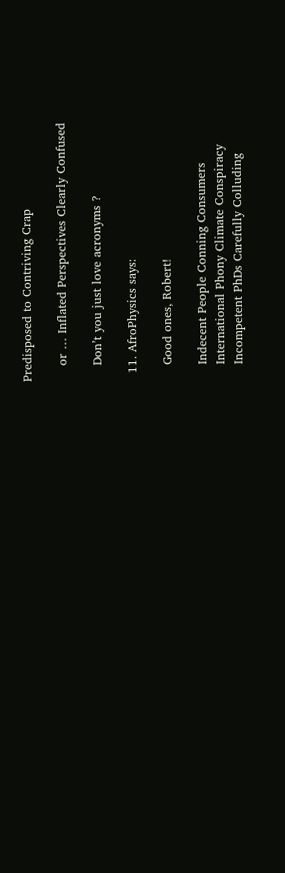Predisposed to Contriving Crap

    or … Inflated Perspectives Clearly Confused

    Don’t you just love acronyms ?

  11. AfroPhysics says:

    Good ones, Robert!

    Indecent People Conning Consumers
    International Phony Climate Conspiracy
    Incompetent PhDs Carefully Colluding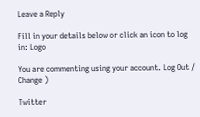Leave a Reply

Fill in your details below or click an icon to log in: Logo

You are commenting using your account. Log Out / Change )

Twitter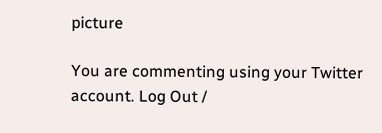picture

You are commenting using your Twitter account. Log Out /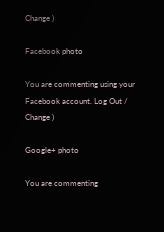Change )

Facebook photo

You are commenting using your Facebook account. Log Out / Change )

Google+ photo

You are commenting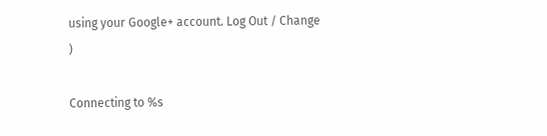using your Google+ account. Log Out / Change )

Connecting to %s